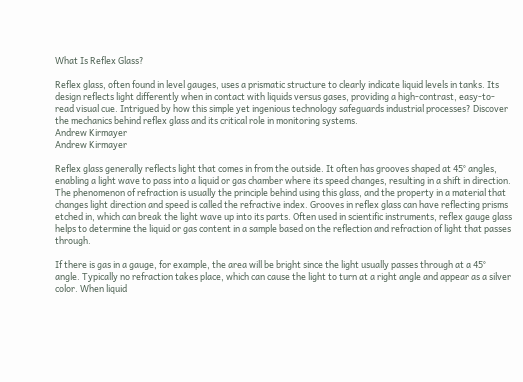What Is Reflex Glass?

Reflex glass, often found in level gauges, uses a prismatic structure to clearly indicate liquid levels in tanks. Its design reflects light differently when in contact with liquids versus gases, providing a high-contrast, easy-to-read visual cue. Intrigued by how this simple yet ingenious technology safeguards industrial processes? Discover the mechanics behind reflex glass and its critical role in monitoring systems.
Andrew Kirmayer
Andrew Kirmayer

Reflex glass generally reflects light that comes in from the outside. It often has grooves shaped at 45° angles, enabling a light wave to pass into a liquid or gas chamber where its speed changes, resulting in a shift in direction. The phenomenon of refraction is usually the principle behind using this glass, and the property in a material that changes light direction and speed is called the refractive index. Grooves in reflex glass can have reflecting prisms etched in, which can break the light wave up into its parts. Often used in scientific instruments, reflex gauge glass helps to determine the liquid or gas content in a sample based on the reflection and refraction of light that passes through.

If there is gas in a gauge, for example, the area will be bright since the light usually passes through at a 45° angle. Typically no refraction takes place, which can cause the light to turn at a right angle and appear as a silver color. When liquid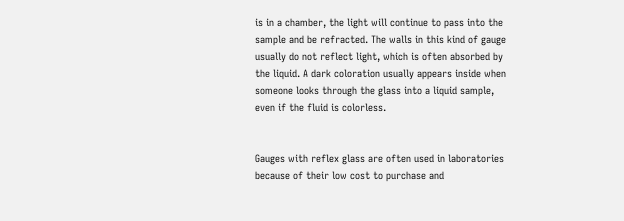is in a chamber, the light will continue to pass into the sample and be refracted. The walls in this kind of gauge usually do not reflect light, which is often absorbed by the liquid. A dark coloration usually appears inside when someone looks through the glass into a liquid sample, even if the fluid is colorless.


Gauges with reflex glass are often used in laboratories because of their low cost to purchase and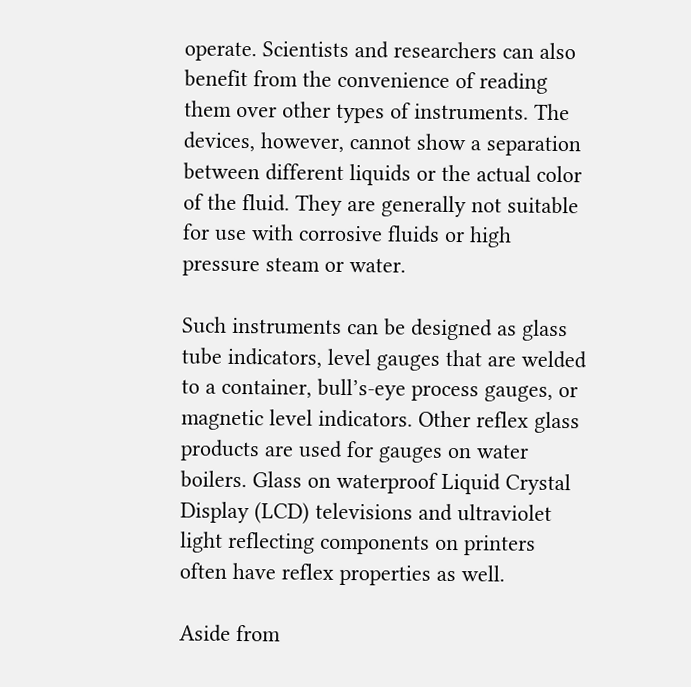operate. Scientists and researchers can also benefit from the convenience of reading them over other types of instruments. The devices, however, cannot show a separation between different liquids or the actual color of the fluid. They are generally not suitable for use with corrosive fluids or high pressure steam or water.

Such instruments can be designed as glass tube indicators, level gauges that are welded to a container, bull’s-eye process gauges, or magnetic level indicators. Other reflex glass products are used for gauges on water boilers. Glass on waterproof Liquid Crystal Display (LCD) televisions and ultraviolet light reflecting components on printers often have reflex properties as well.

Aside from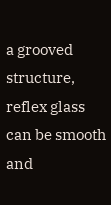a grooved structure, reflex glass can be smooth and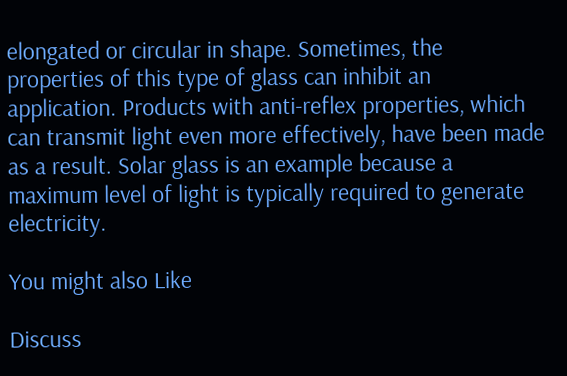elongated or circular in shape. Sometimes, the properties of this type of glass can inhibit an application. Products with anti-reflex properties, which can transmit light even more effectively, have been made as a result. Solar glass is an example because a maximum level of light is typically required to generate electricity.

You might also Like

Discuss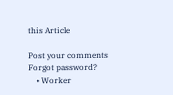this Article

Post your comments
Forgot password?
    • Worker